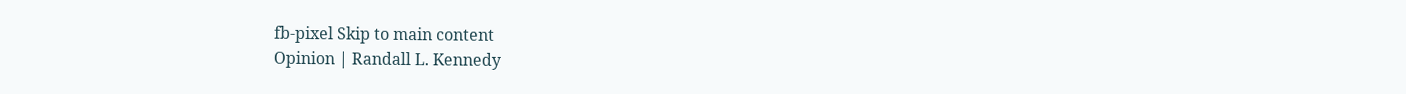fb-pixel Skip to main content
Opinion | Randall L. Kennedy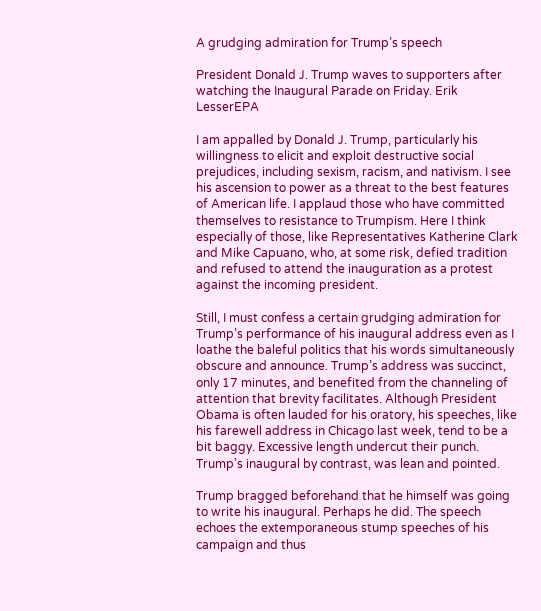A grudging admiration for Trump’s speech

President Donald J. Trump waves to supporters after watching the Inaugural Parade on Friday. Erik LesserEPA

I am appalled by Donald J. Trump, particularly his willingness to elicit and exploit destructive social prejudices, including sexism, racism, and nativism. I see his ascension to power as a threat to the best features of American life. I applaud those who have committed themselves to resistance to Trumpism. Here I think especially of those, like Representatives Katherine Clark and Mike Capuano, who, at some risk, defied tradition and refused to attend the inauguration as a protest against the incoming president.

Still, I must confess a certain grudging admiration for Trump’s performance of his inaugural address even as I loathe the baleful politics that his words simultaneously obscure and announce. Trump’s address was succinct, only 17 minutes, and benefited from the channeling of attention that brevity facilitates. Although President Obama is often lauded for his oratory, his speeches, like his farewell address in Chicago last week, tend to be a bit baggy. Excessive length undercut their punch. Trump’s inaugural by contrast, was lean and pointed.

Trump bragged beforehand that he himself was going to write his inaugural. Perhaps he did. The speech echoes the extemporaneous stump speeches of his campaign and thus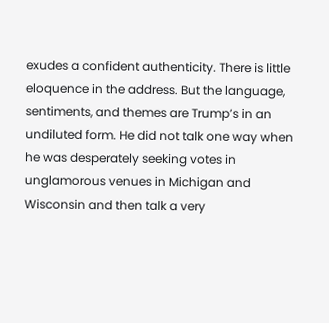exudes a confident authenticity. There is little eloquence in the address. But the language, sentiments, and themes are Trump’s in an undiluted form. He did not talk one way when he was desperately seeking votes in unglamorous venues in Michigan and Wisconsin and then talk a very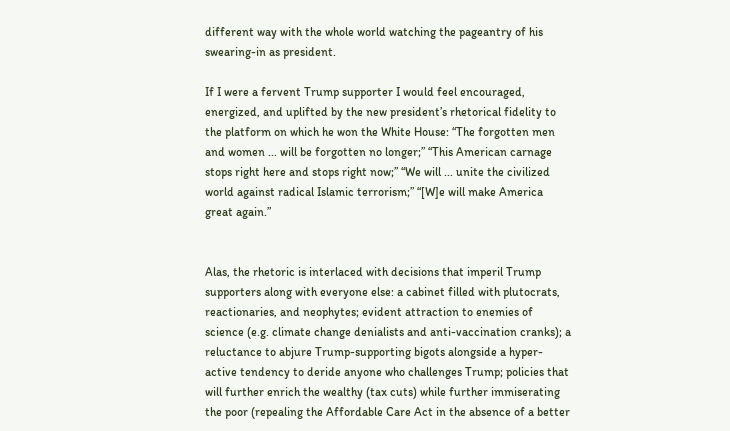different way with the whole world watching the pageantry of his swearing-in as president.

If I were a fervent Trump supporter I would feel encouraged, energized, and uplifted by the new president’s rhetorical fidelity to the platform on which he won the White House: “The forgotten men and women ... will be forgotten no longer;” “This American carnage stops right here and stops right now;” “We will ... unite the civilized world against radical Islamic terrorism;” “[W]e will make America great again.”


Alas, the rhetoric is interlaced with decisions that imperil Trump supporters along with everyone else: a cabinet filled with plutocrats, reactionaries, and neophytes; evident attraction to enemies of science (e.g. climate change denialists and anti-vaccination cranks); a reluctance to abjure Trump-supporting bigots alongside a hyper-active tendency to deride anyone who challenges Trump; policies that will further enrich the wealthy (tax cuts) while further immiserating the poor (repealing the Affordable Care Act in the absence of a better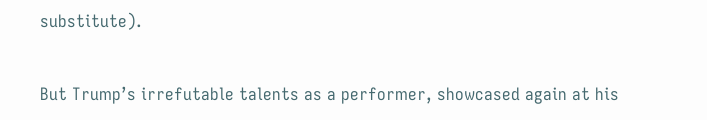substitute).


But Trump’s irrefutable talents as a performer, showcased again at his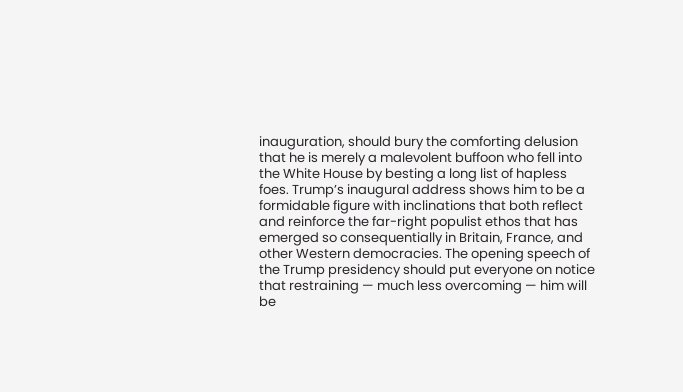inauguration, should bury the comforting delusion that he is merely a malevolent buffoon who fell into the White House by besting a long list of hapless foes. Trump’s inaugural address shows him to be a formidable figure with inclinations that both reflect and reinforce the far-right populist ethos that has emerged so consequentially in Britain, France, and other Western democracies. The opening speech of the Trump presidency should put everyone on notice that restraining — much less overcoming — him will be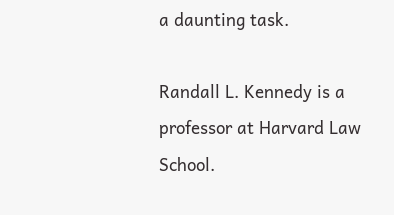a daunting task.

Randall L. Kennedy is a professor at Harvard Law School.